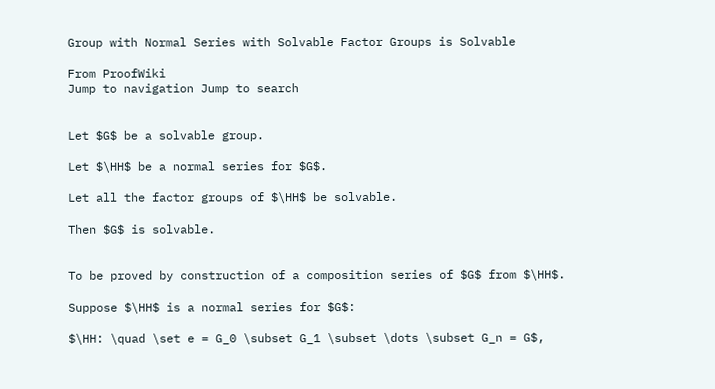Group with Normal Series with Solvable Factor Groups is Solvable

From ProofWiki
Jump to navigation Jump to search


Let $G$ be a solvable group.

Let $\HH$ be a normal series for $G$.

Let all the factor groups of $\HH$ be solvable.

Then $G$ is solvable.


To be proved by construction of a composition series of $G$ from $\HH$.

Suppose $\HH$ is a normal series for $G$:

$\HH: \quad \set e = G_0 \subset G_1 \subset \dots \subset G_n = G$,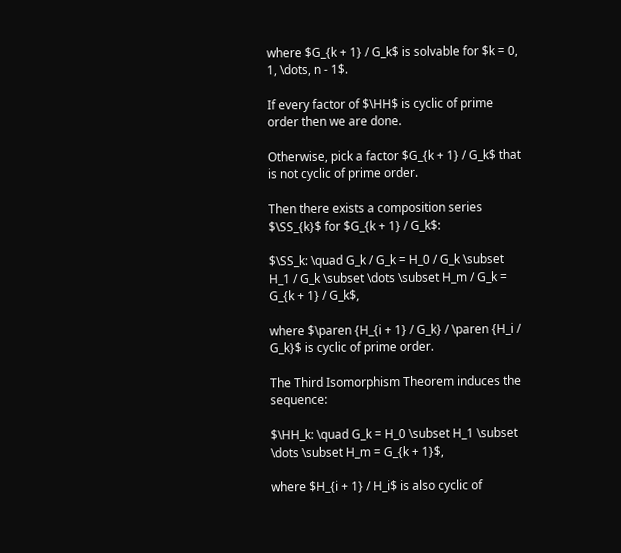where $G_{k + 1} / G_k$ is solvable for $k = 0, 1, \dots, n - 1$.

If every factor of $\HH$ is cyclic of prime order then we are done.

Otherwise, pick a factor $G_{k + 1} / G_k$ that is not cyclic of prime order.

Then there exists a composition series $\SS_{k}$ for $G_{k + 1} / G_k$:

$\SS_k: \quad G_k / G_k = H_0 / G_k \subset H_1 / G_k \subset \dots \subset H_m / G_k = G_{k + 1} / G_k$,

where $\paren {H_{i + 1} / G_k} / \paren {H_i / G_k}$ is cyclic of prime order.

The Third Isomorphism Theorem induces the sequence:

$\HH_k: \quad G_k = H_0 \subset H_1 \subset \dots \subset H_m = G_{k + 1}$,

where $H_{i + 1} / H_i$ is also cyclic of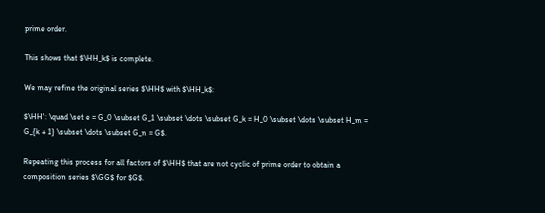prime order.

This shows that $\HH_k$ is complete.

We may refine the original series $\HH$ with $\HH_k$:

$\HH': \quad \set e = G_0 \subset G_1 \subset \dots \subset G_k = H_0 \subset \dots \subset H_m = G_{k + 1} \subset \dots \subset G_n = G$.

Repeating this process for all factors of $\HH$ that are not cyclic of prime order to obtain a composition series $\GG$ for $G$.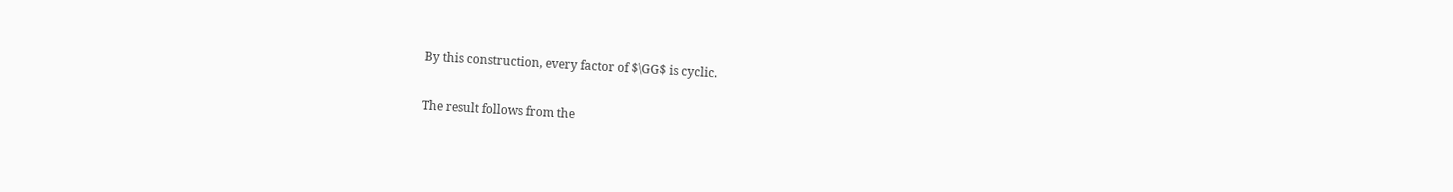By this construction, every factor of $\GG$ is cyclic.

The result follows from the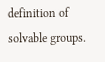definition of solvable groups.